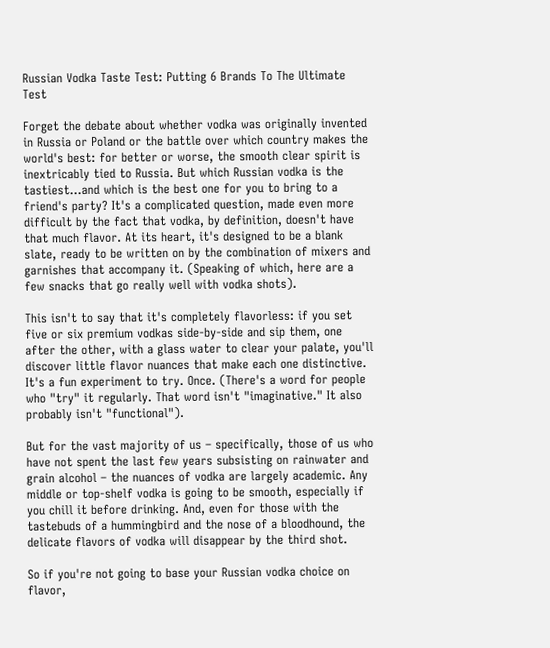Russian Vodka Taste Test: Putting 6 Brands To The Ultimate Test

Forget the debate about whether vodka was originally invented in Russia or Poland or the battle over which country makes the world's best: for better or worse, the smooth clear spirit is inextricably tied to Russia. But which Russian vodka is the tastiest...and which is the best one for you to bring to a friend's party? It's a complicated question, made even more difficult by the fact that vodka, by definition, doesn't have that much flavor. At its heart, it's designed to be a blank slate, ready to be written on by the combination of mixers and garnishes that accompany it. (Speaking of which, here are a few snacks that go really well with vodka shots).

This isn't to say that it's completely flavorless: if you set five or six premium vodkas side-by-side and sip them, one after the other, with a glass water to clear your palate, you'll discover little flavor nuances that make each one distinctive. It's a fun experiment to try. Once. (There's a word for people who "try" it regularly. That word isn't "imaginative." It also probably isn't "functional").

But for the vast majority of us – specifically, those of us who have not spent the last few years subsisting on rainwater and grain alcohol – the nuances of vodka are largely academic. Any middle or top-shelf vodka is going to be smooth, especially if you chill it before drinking. And, even for those with the tastebuds of a hummingbird and the nose of a bloodhound, the delicate flavors of vodka will disappear by the third shot.

So if you're not going to base your Russian vodka choice on flavor,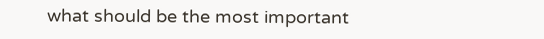what should be the most important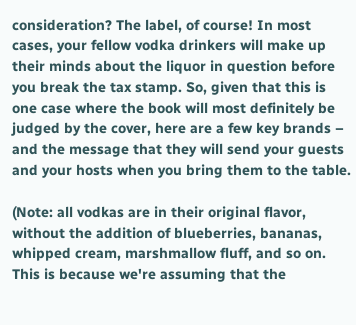consideration? The label, of course! In most cases, your fellow vodka drinkers will make up their minds about the liquor in question before you break the tax stamp. So, given that this is one case where the book will most definitely be judged by the cover, here are a few key brands – and the message that they will send your guests and your hosts when you bring them to the table.

(Note: all vodkas are in their original flavor, without the addition of blueberries, bananas, whipped cream, marshmallow fluff, and so on. This is because we're assuming that the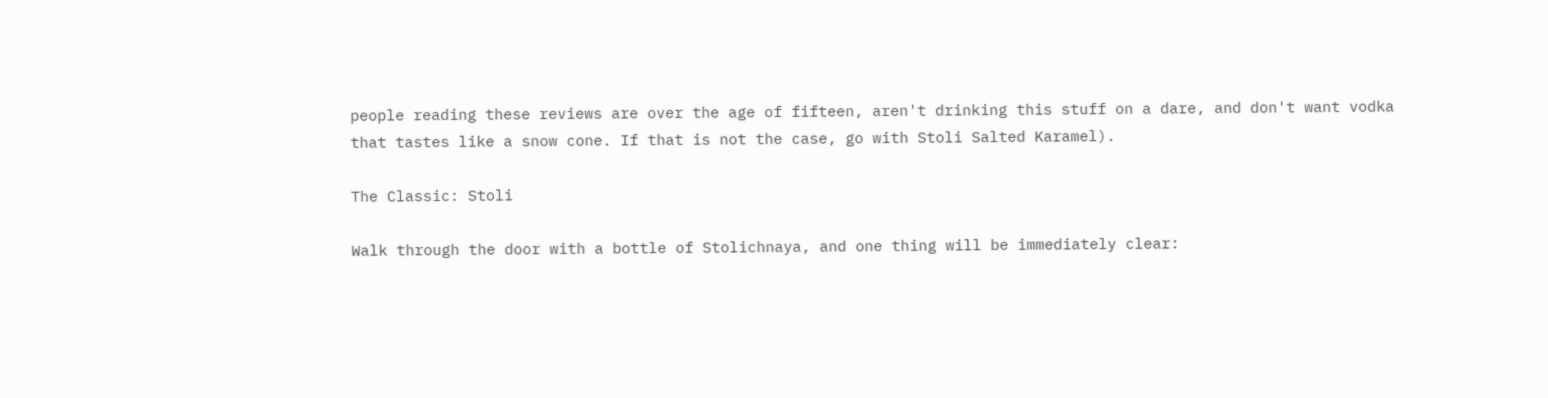people reading these reviews are over the age of fifteen, aren't drinking this stuff on a dare, and don't want vodka that tastes like a snow cone. If that is not the case, go with Stoli Salted Karamel).

The Classic: Stoli

Walk through the door with a bottle of Stolichnaya, and one thing will be immediately clear: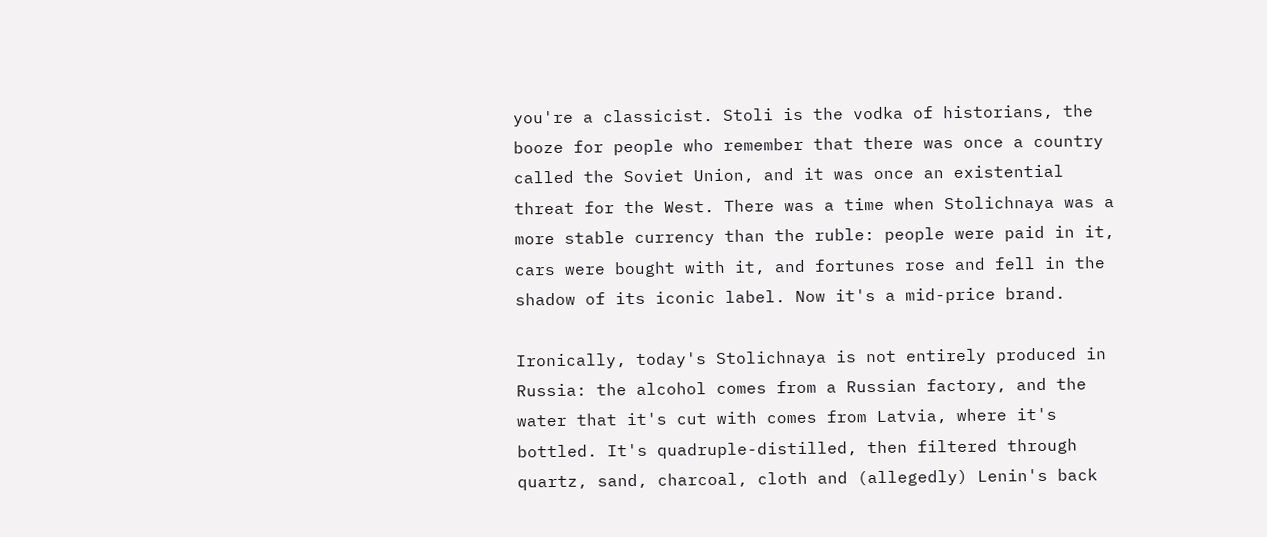you're a classicist. Stoli is the vodka of historians, the booze for people who remember that there was once a country called the Soviet Union, and it was once an existential threat for the West. There was a time when Stolichnaya was a more stable currency than the ruble: people were paid in it, cars were bought with it, and fortunes rose and fell in the shadow of its iconic label. Now it's a mid-price brand.

Ironically, today's Stolichnaya is not entirely produced in Russia: the alcohol comes from a Russian factory, and the water that it's cut with comes from Latvia, where it's bottled. It's quadruple-distilled, then filtered through quartz, sand, charcoal, cloth and (allegedly) Lenin's back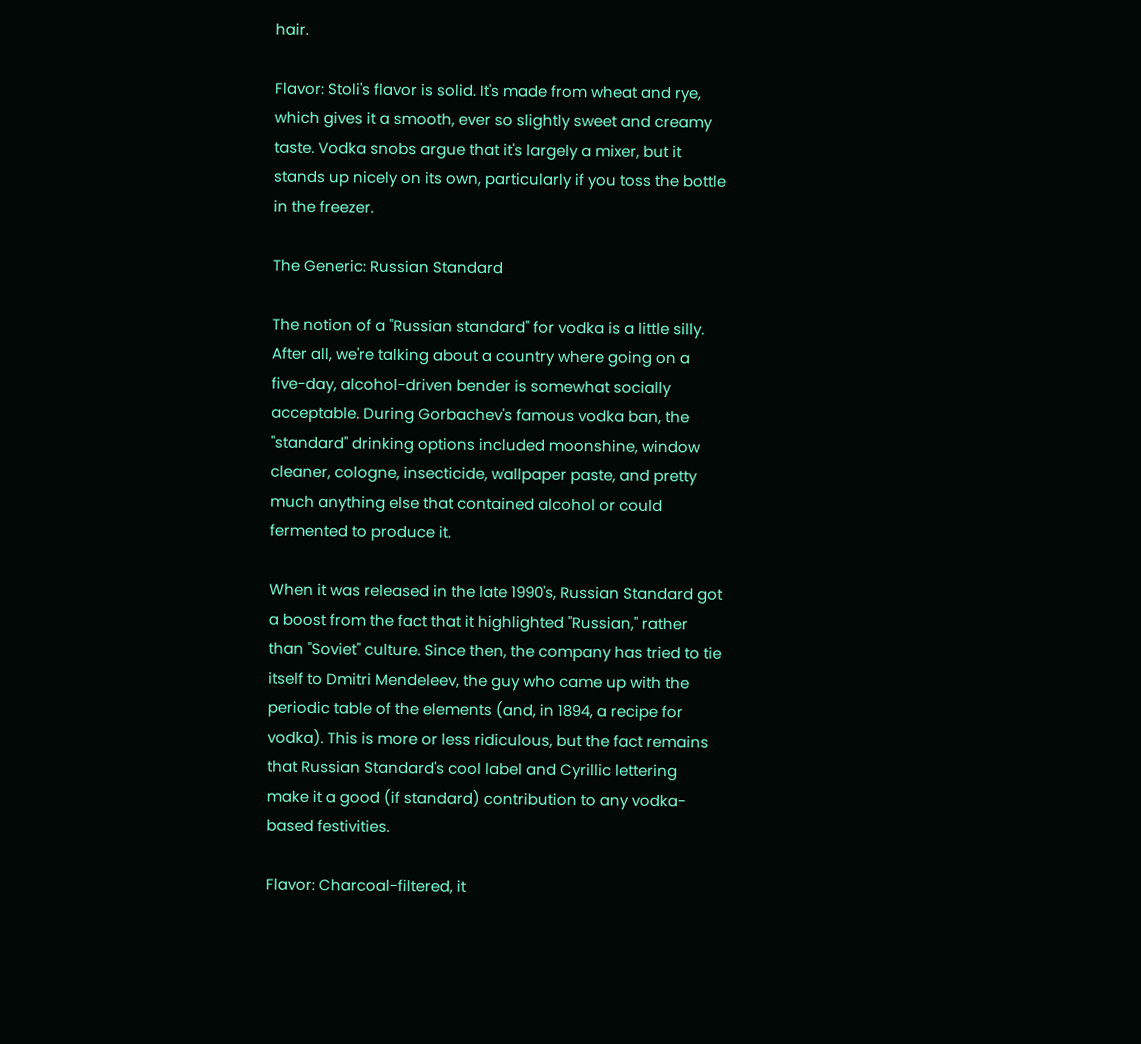hair.

Flavor: Stoli's flavor is solid. It's made from wheat and rye, which gives it a smooth, ever so slightly sweet and creamy taste. Vodka snobs argue that it's largely a mixer, but it stands up nicely on its own, particularly if you toss the bottle in the freezer.

The Generic: Russian Standard

The notion of a "Russian standard" for vodka is a little silly. After all, we're talking about a country where going on a five-day, alcohol-driven bender is somewhat socially acceptable. During Gorbachev's famous vodka ban, the "standard" drinking options included moonshine, window cleaner, cologne, insecticide, wallpaper paste, and pretty much anything else that contained alcohol or could fermented to produce it.

When it was released in the late 1990's, Russian Standard got a boost from the fact that it highlighted "Russian," rather than "Soviet" culture. Since then, the company has tried to tie itself to Dmitri Mendeleev, the guy who came up with the periodic table of the elements (and, in 1894, a recipe for vodka). This is more or less ridiculous, but the fact remains that Russian Standard's cool label and Cyrillic lettering make it a good (if standard) contribution to any vodka-based festivities.

Flavor: Charcoal-filtered, it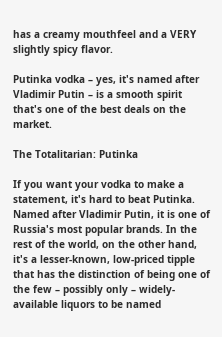has a creamy mouthfeel and a VERY slightly spicy flavor.

Putinka vodka – yes, it's named after Vladimir Putin – is a smooth spirit that's one of the best deals on the market.

The Totalitarian: Putinka

If you want your vodka to make a statement, it's hard to beat Putinka. Named after Vladimir Putin, it is one of Russia's most popular brands. In the rest of the world, on the other hand, it's a lesser-known, low-priced tipple that has the distinction of being one of the few – possibly only – widely-available liquors to be named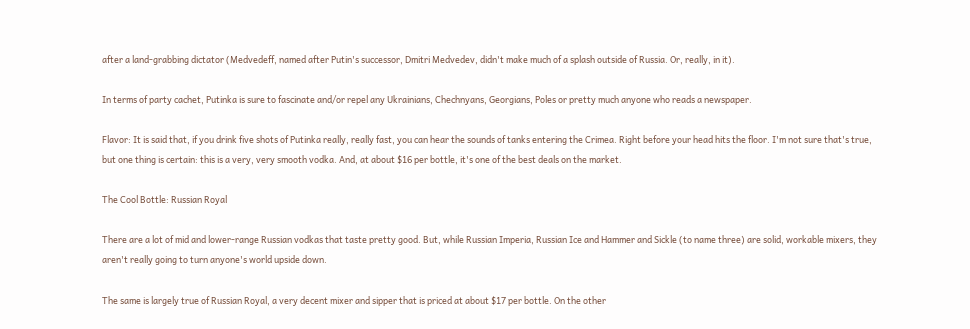after a land-grabbing dictator (Medvedeff, named after Putin's successor, Dmitri Medvedev, didn't make much of a splash outside of Russia. Or, really, in it).

In terms of party cachet, Putinka is sure to fascinate and/or repel any Ukrainians, Chechnyans, Georgians, Poles or pretty much anyone who reads a newspaper.

Flavor: It is said that, if you drink five shots of Putinka really, really fast, you can hear the sounds of tanks entering the Crimea. Right before your head hits the floor. I'm not sure that's true, but one thing is certain: this is a very, very smooth vodka. And, at about $16 per bottle, it's one of the best deals on the market.

The Cool Bottle: Russian Royal

There are a lot of mid and lower-range Russian vodkas that taste pretty good. But, while Russian Imperia, Russian Ice and Hammer and Sickle (to name three) are solid, workable mixers, they aren't really going to turn anyone's world upside down.

The same is largely true of Russian Royal, a very decent mixer and sipper that is priced at about $17 per bottle. On the other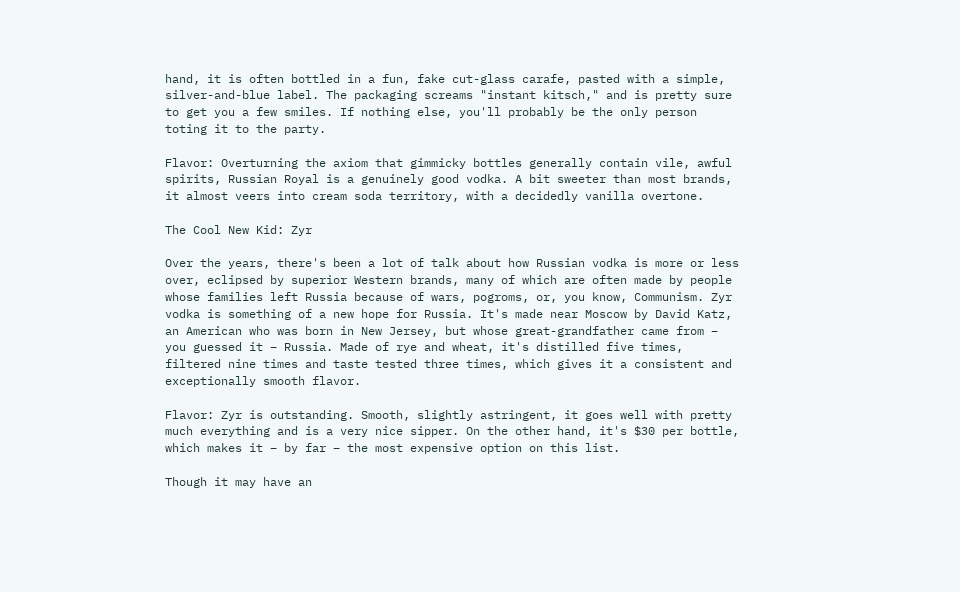hand, it is often bottled in a fun, fake cut-glass carafe, pasted with a simple, silver-and-blue label. The packaging screams "instant kitsch," and is pretty sure to get you a few smiles. If nothing else, you'll probably be the only person toting it to the party.

Flavor: Overturning the axiom that gimmicky bottles generally contain vile, awful spirits, Russian Royal is a genuinely good vodka. A bit sweeter than most brands, it almost veers into cream soda territory, with a decidedly vanilla overtone.

The Cool New Kid: Zyr

Over the years, there's been a lot of talk about how Russian vodka is more or less over, eclipsed by superior Western brands, many of which are often made by people whose families left Russia because of wars, pogroms, or, you know, Communism. Zyr vodka is something of a new hope for Russia. It's made near Moscow by David Katz, an American who was born in New Jersey, but whose great-grandfather came from – you guessed it – Russia. Made of rye and wheat, it's distilled five times, filtered nine times and taste tested three times, which gives it a consistent and exceptionally smooth flavor.

Flavor: Zyr is outstanding. Smooth, slightly astringent, it goes well with pretty much everything and is a very nice sipper. On the other hand, it's $30 per bottle, which makes it – by far – the most expensive option on this list.

Though it may have an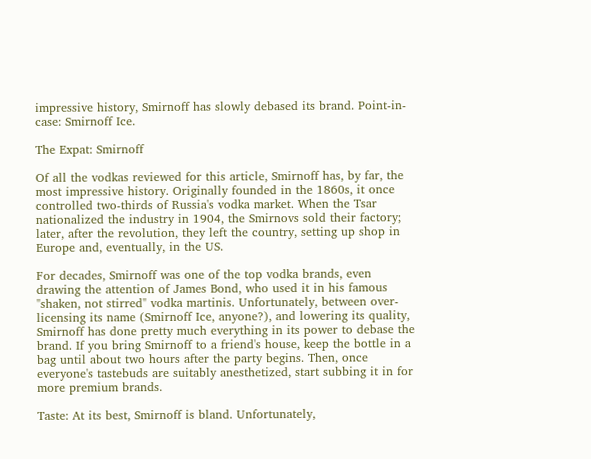impressive history, Smirnoff has slowly debased its brand. Point-in-case: Smirnoff Ice.

The Expat: Smirnoff

Of all the vodkas reviewed for this article, Smirnoff has, by far, the most impressive history. Originally founded in the 1860s, it once controlled two-thirds of Russia's vodka market. When the Tsar nationalized the industry in 1904, the Smirnovs sold their factory; later, after the revolution, they left the country, setting up shop in Europe and, eventually, in the US.

For decades, Smirnoff was one of the top vodka brands, even drawing the attention of James Bond, who used it in his famous "shaken, not stirred" vodka martinis. Unfortunately, between over-licensing its name (Smirnoff Ice, anyone?), and lowering its quality, Smirnoff has done pretty much everything in its power to debase the brand. If you bring Smirnoff to a friend's house, keep the bottle in a bag until about two hours after the party begins. Then, once everyone's tastebuds are suitably anesthetized, start subbing it in for more premium brands.

Taste: At its best, Smirnoff is bland. Unfortunately,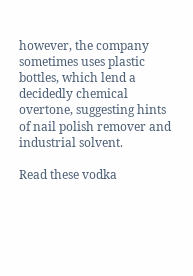however, the company sometimes uses plastic bottles, which lend a decidedly chemical overtone, suggesting hints of nail polish remover and industrial solvent.

Read these vodka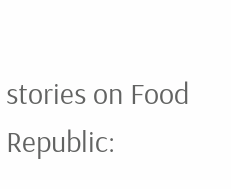stories on Food Republic: